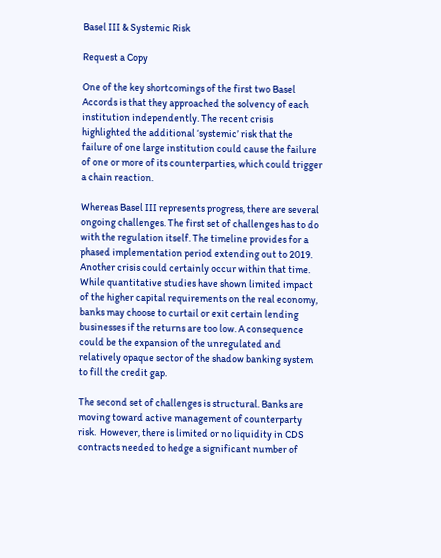Basel III & Systemic Risk

Request a Copy

One of the key shortcomings of the first two Basel Accords is that they approached the solvency of each institution independently. The recent crisis highlighted the additional ‘systemic’ risk that the failure of one large institution could cause the failure of one or more of its counterparties, which could trigger a chain reaction.

Whereas Basel III represents progress, there are several ongoing challenges. The first set of challenges has to do with the regulation itself. The timeline provides for a phased implementation period extending out to 2019. Another crisis could certainly occur within that time. While quantitative studies have shown limited impact of the higher capital requirements on the real economy, banks may choose to curtail or exit certain lending businesses if the returns are too low. A consequence could be the expansion of the unregulated and relatively opaque sector of the shadow banking system to fill the credit gap.

The second set of challenges is structural. Banks are moving toward active management of counterparty risk.  However, there is limited or no liquidity in CDS contracts needed to hedge a significant number of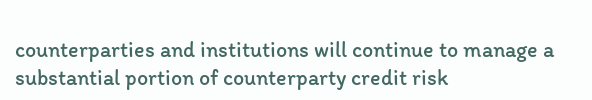counterparties and institutions will continue to manage a substantial portion of counterparty credit risk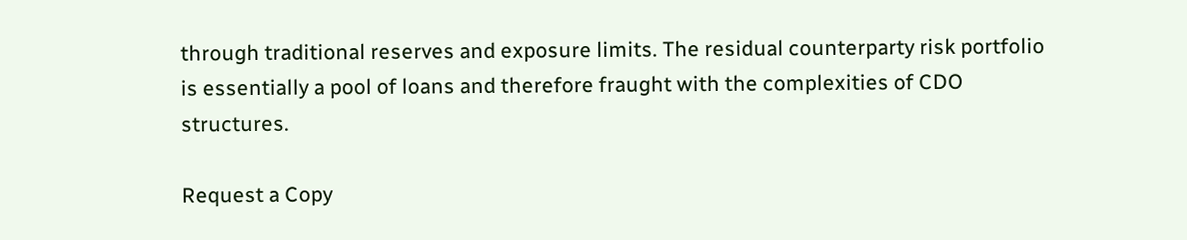through traditional reserves and exposure limits. The residual counterparty risk portfolio is essentially a pool of loans and therefore fraught with the complexities of CDO structures.

Request a Copy